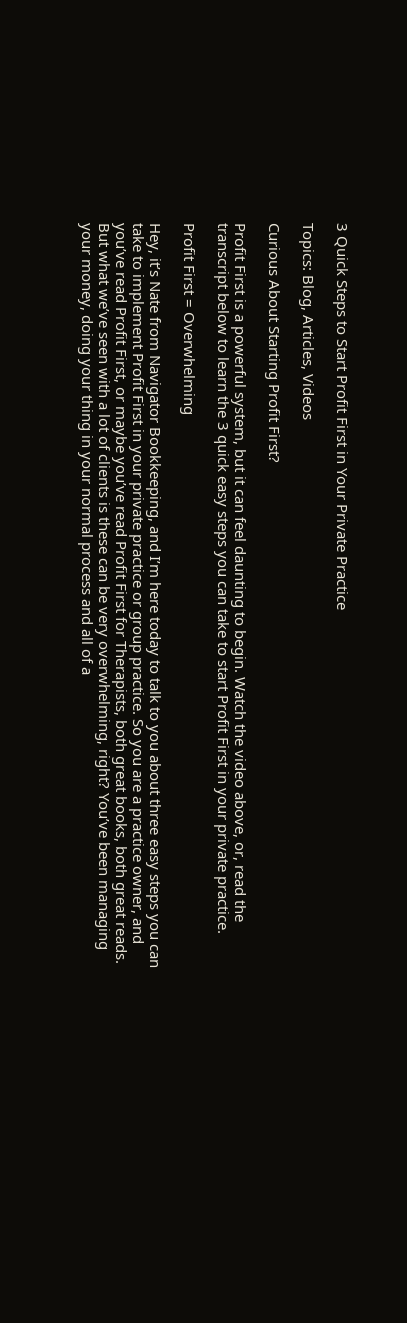3 Quick Steps to Start Profit First in Your Private Practice

Topics: Blog, Articles, Videos

Curious About Starting Profit First?

Profit First is a powerful system, but it can feel daunting to begin. Watch the video above, or, read the transcript below to learn the 3 quick easy steps you can take to start Profit First in your private practice.

Profit First = Overwhelming

Hey, it’s Nate from Navigator Bookkeeping, and I’m here today to talk to you about three easy steps you can take to implement Profit First in your private practice or group practice. So you are a practice owner, and you’ve read Profit First, or maybe you’ve read Profit First for Therapists, both great books, both great reads. But what we’ve seen with a lot of clients is these can be very overwhelming, right? You’ve been managing your money, doing your thing in your normal process and all of a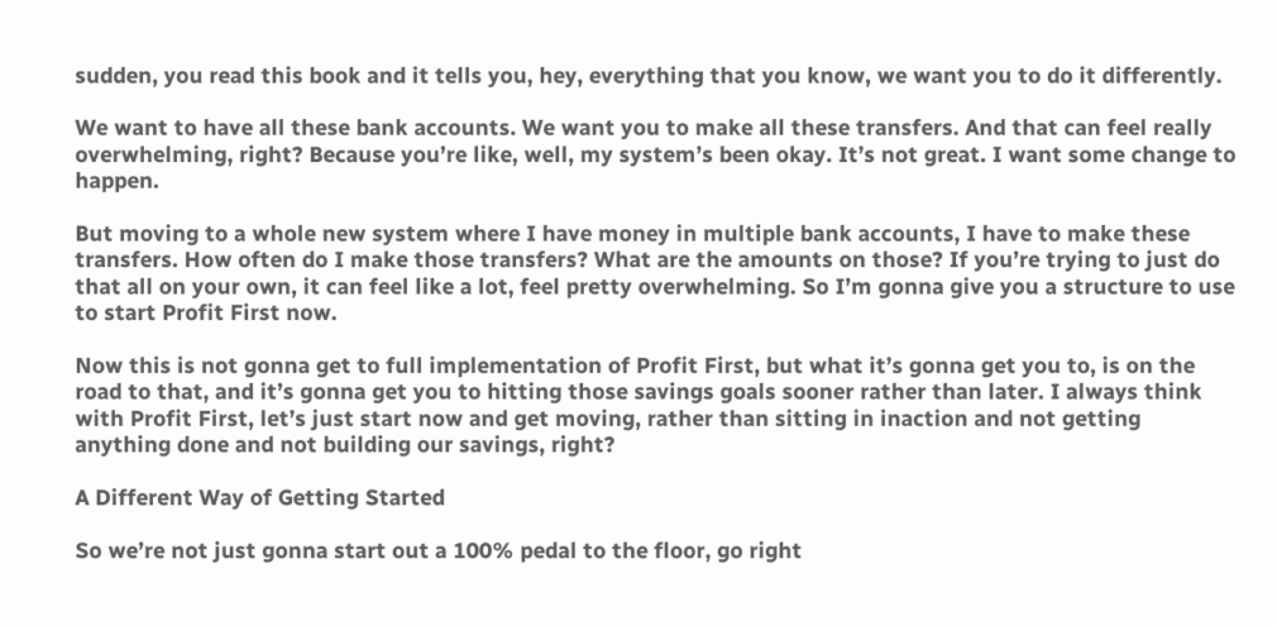sudden, you read this book and it tells you, hey, everything that you know, we want you to do it differently.

We want to have all these bank accounts. We want you to make all these transfers. And that can feel really overwhelming, right? Because you’re like, well, my system’s been okay. It’s not great. I want some change to happen.

But moving to a whole new system where I have money in multiple bank accounts, I have to make these transfers. How often do I make those transfers? What are the amounts on those? If you’re trying to just do that all on your own, it can feel like a lot, feel pretty overwhelming. So I’m gonna give you a structure to use to start Profit First now.

Now this is not gonna get to full implementation of Profit First, but what it’s gonna get you to, is on the road to that, and it’s gonna get you to hitting those savings goals sooner rather than later. I always think with Profit First, let’s just start now and get moving, rather than sitting in inaction and not getting anything done and not building our savings, right?

A Different Way of Getting Started

So we’re not just gonna start out a 100% pedal to the floor, go right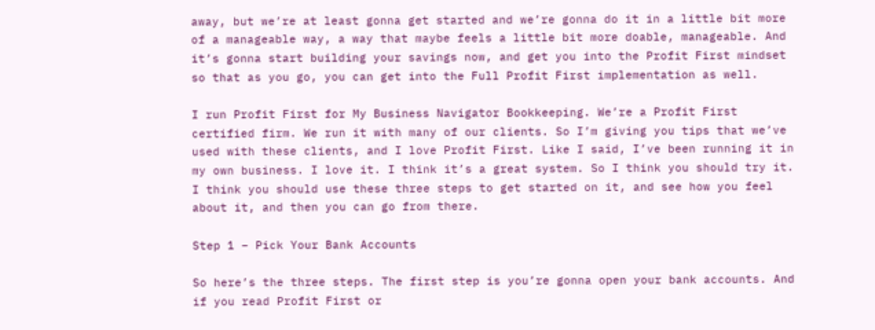away, but we’re at least gonna get started and we’re gonna do it in a little bit more of a manageable way, a way that maybe feels a little bit more doable, manageable. And it’s gonna start building your savings now, and get you into the Profit First mindset so that as you go, you can get into the Full Profit First implementation as well.

I run Profit First for My Business Navigator Bookkeeping. We’re a Profit First certified firm. We run it with many of our clients. So I’m giving you tips that we’ve used with these clients, and I love Profit First. Like I said, I’ve been running it in my own business. I love it. I think it’s a great system. So I think you should try it. I think you should use these three steps to get started on it, and see how you feel about it, and then you can go from there.

Step 1 – Pick Your Bank Accounts

So here’s the three steps. The first step is you’re gonna open your bank accounts. And if you read Profit First or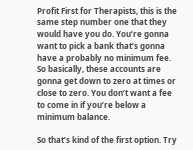Profit First for Therapists, this is the same step number one that they would have you do. You’re gonna want to pick a bank that’s gonna have a probably no minimum fee. So basically, these accounts are gonna get down to zero at times or close to zero. You don’t want a fee to come in if you’re below a minimum balance.

So that’s kind of the first option. Try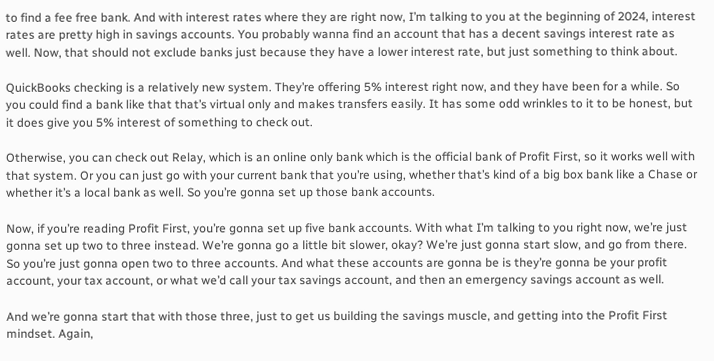to find a fee free bank. And with interest rates where they are right now, I’m talking to you at the beginning of 2024, interest rates are pretty high in savings accounts. You probably wanna find an account that has a decent savings interest rate as well. Now, that should not exclude banks just because they have a lower interest rate, but just something to think about.

QuickBooks checking is a relatively new system. They’re offering 5% interest right now, and they have been for a while. So you could find a bank like that that’s virtual only and makes transfers easily. It has some odd wrinkles to it to be honest, but it does give you 5% interest of something to check out.

Otherwise, you can check out Relay, which is an online only bank which is the official bank of Profit First, so it works well with that system. Or you can just go with your current bank that you’re using, whether that’s kind of a big box bank like a Chase or whether it’s a local bank as well. So you’re gonna set up those bank accounts.

Now, if you’re reading Profit First, you’re gonna set up five bank accounts. With what I’m talking to you right now, we’re just gonna set up two to three instead. We’re gonna go a little bit slower, okay? We’re just gonna start slow, and go from there. So you’re just gonna open two to three accounts. And what these accounts are gonna be is they’re gonna be your profit account, your tax account, or what we’d call your tax savings account, and then an emergency savings account as well.

And we’re gonna start that with those three, just to get us building the savings muscle, and getting into the Profit First mindset. Again,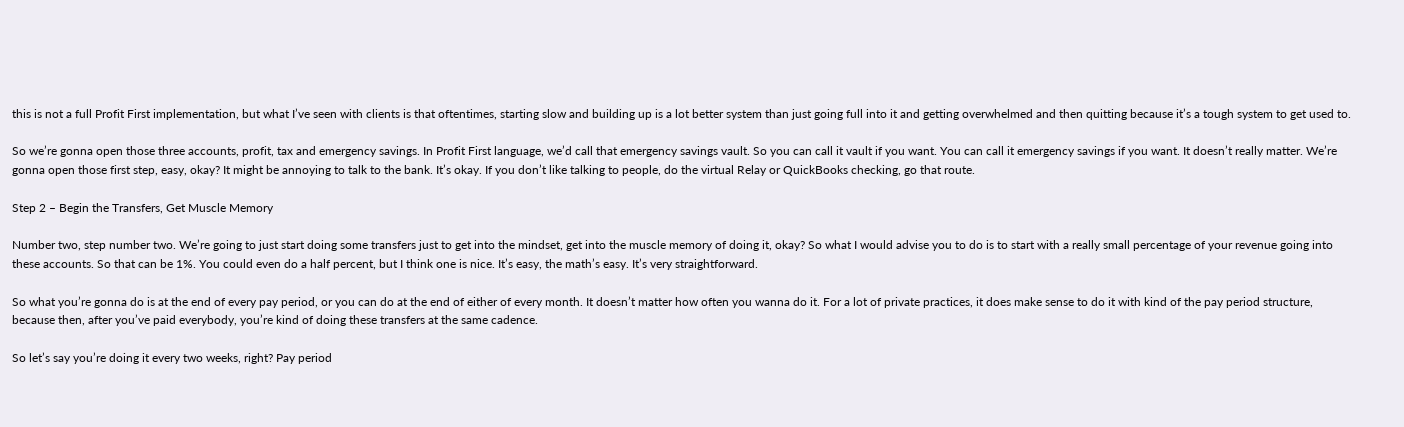this is not a full Profit First implementation, but what I’ve seen with clients is that oftentimes, starting slow and building up is a lot better system than just going full into it and getting overwhelmed and then quitting because it’s a tough system to get used to.

So we’re gonna open those three accounts, profit, tax and emergency savings. In Profit First language, we’d call that emergency savings vault. So you can call it vault if you want. You can call it emergency savings if you want. It doesn’t really matter. We’re gonna open those first step, easy, okay? It might be annoying to talk to the bank. It’s okay. If you don’t like talking to people, do the virtual Relay or QuickBooks checking, go that route.

Step 2 – Begin the Transfers, Get Muscle Memory

Number two, step number two. We’re going to just start doing some transfers just to get into the mindset, get into the muscle memory of doing it, okay? So what I would advise you to do is to start with a really small percentage of your revenue going into these accounts. So that can be 1%. You could even do a half percent, but I think one is nice. It’s easy, the math’s easy. It’s very straightforward.

So what you’re gonna do is at the end of every pay period, or you can do at the end of either of every month. It doesn’t matter how often you wanna do it. For a lot of private practices, it does make sense to do it with kind of the pay period structure, because then, after you’ve paid everybody, you’re kind of doing these transfers at the same cadence.

So let’s say you’re doing it every two weeks, right? Pay period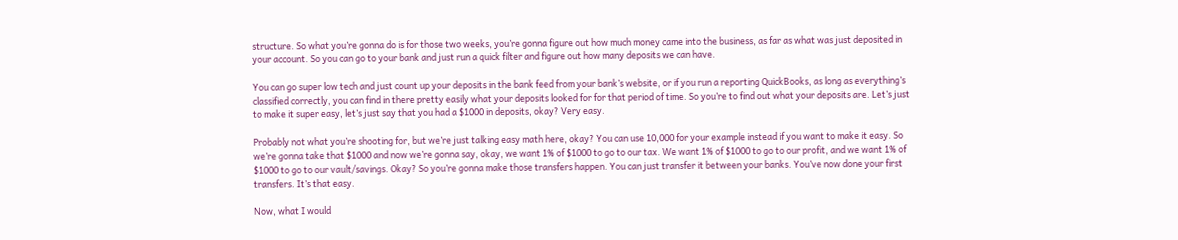structure. So what you’re gonna do is for those two weeks, you’re gonna figure out how much money came into the business, as far as what was just deposited in your account. So you can go to your bank and just run a quick filter and figure out how many deposits we can have.

You can go super low tech and just count up your deposits in the bank feed from your bank’s website, or if you run a reporting QuickBooks, as long as everything’s classified correctly, you can find in there pretty easily what your deposits looked for for that period of time. So you’re to find out what your deposits are. Let’s just to make it super easy, let’s just say that you had a $1000 in deposits, okay? Very easy.

Probably not what you’re shooting for, but we’re just talking easy math here, okay? You can use 10,000 for your example instead if you want to make it easy. So we’re gonna take that $1000 and now we’re gonna say, okay, we want 1% of $1000 to go to our tax. We want 1% of $1000 to go to our profit, and we want 1% of $1000 to go to our vault/savings. Okay? So you’re gonna make those transfers happen. You can just transfer it between your banks. You’ve now done your first transfers. It’s that easy.

Now, what I would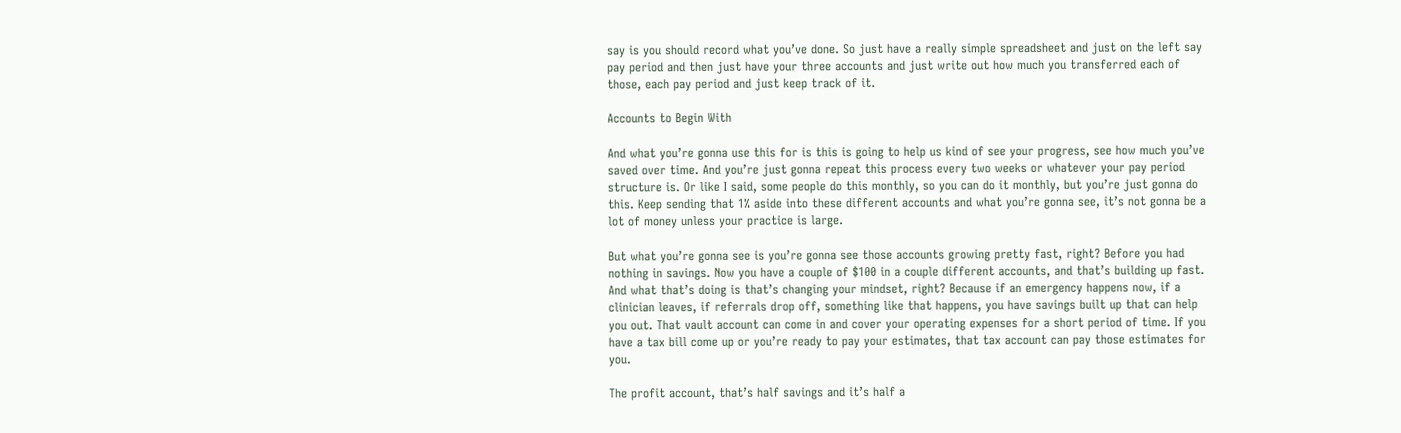say is you should record what you’ve done. So just have a really simple spreadsheet and just on the left say pay period and then just have your three accounts and just write out how much you transferred each of those, each pay period and just keep track of it.

Accounts to Begin With

And what you’re gonna use this for is this is going to help us kind of see your progress, see how much you’ve saved over time. And you’re just gonna repeat this process every two weeks or whatever your pay period structure is. Or like I said, some people do this monthly, so you can do it monthly, but you’re just gonna do this. Keep sending that 1% aside into these different accounts and what you’re gonna see, it’s not gonna be a lot of money unless your practice is large.

But what you’re gonna see is you’re gonna see those accounts growing pretty fast, right? Before you had nothing in savings. Now you have a couple of $100 in a couple different accounts, and that’s building up fast. And what that’s doing is that’s changing your mindset, right? Because if an emergency happens now, if a clinician leaves, if referrals drop off, something like that happens, you have savings built up that can help you out. That vault account can come in and cover your operating expenses for a short period of time. If you have a tax bill come up or you’re ready to pay your estimates, that tax account can pay those estimates for you.

The profit account, that’s half savings and it’s half a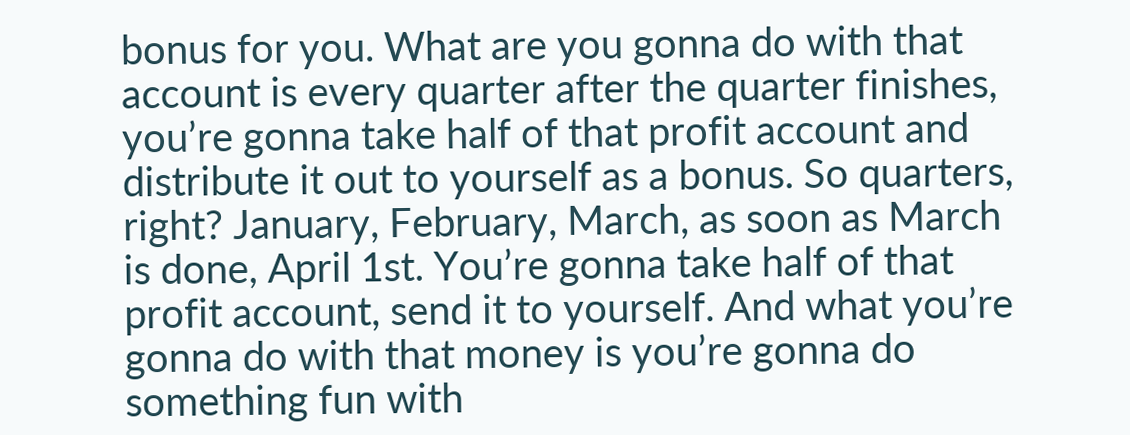bonus for you. What are you gonna do with that account is every quarter after the quarter finishes, you’re gonna take half of that profit account and distribute it out to yourself as a bonus. So quarters, right? January, February, March, as soon as March is done, April 1st. You’re gonna take half of that profit account, send it to yourself. And what you’re gonna do with that money is you’re gonna do something fun with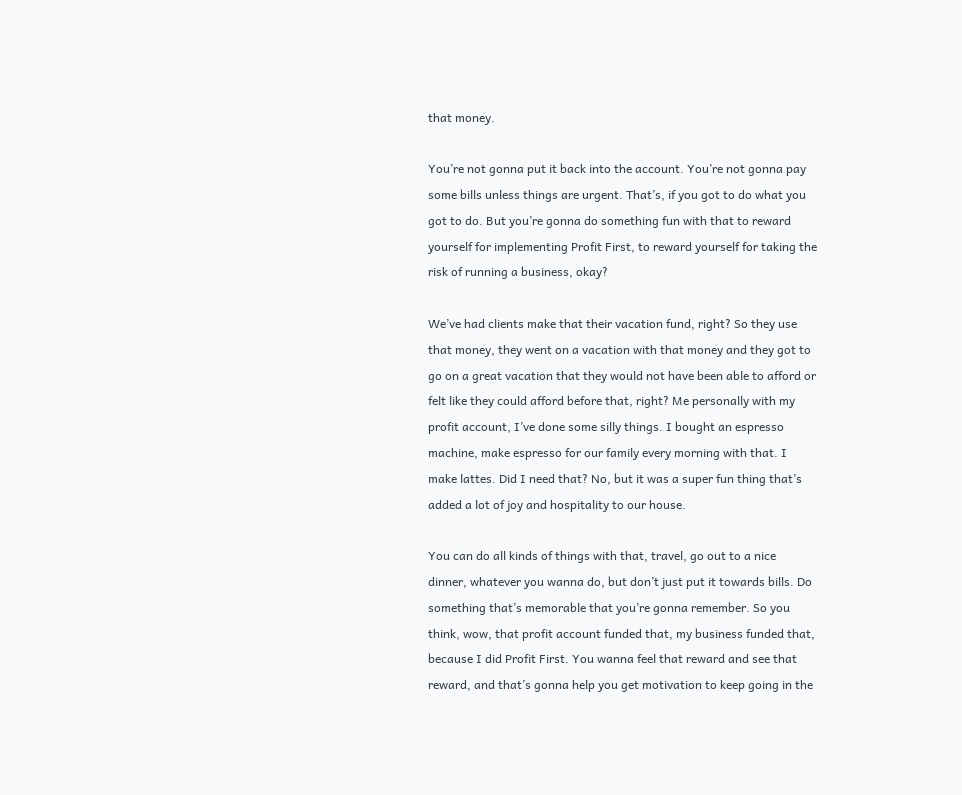that money.

You’re not gonna put it back into the account. You’re not gonna pay some bills unless things are urgent. That’s, if you got to do what you got to do. But you’re gonna do something fun with that to reward yourself for implementing Profit First, to reward yourself for taking the risk of running a business, okay?

We’ve had clients make that their vacation fund, right? So they use that money, they went on a vacation with that money and they got to go on a great vacation that they would not have been able to afford or felt like they could afford before that, right? Me personally with my profit account, I’ve done some silly things. I bought an espresso machine, make espresso for our family every morning with that. I make lattes. Did I need that? No, but it was a super fun thing that’s added a lot of joy and hospitality to our house.

You can do all kinds of things with that, travel, go out to a nice dinner, whatever you wanna do, but don’t just put it towards bills. Do something that’s memorable that you’re gonna remember. So you think, wow, that profit account funded that, my business funded that, because I did Profit First. You wanna feel that reward and see that reward, and that’s gonna help you get motivation to keep going in the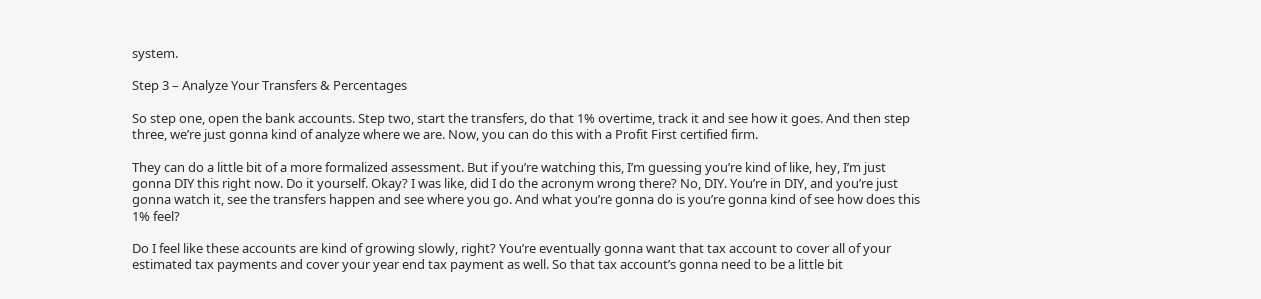system.

Step 3 – Analyze Your Transfers & Percentages

So step one, open the bank accounts. Step two, start the transfers, do that 1% overtime, track it and see how it goes. And then step three, we’re just gonna kind of analyze where we are. Now, you can do this with a Profit First certified firm.

They can do a little bit of a more formalized assessment. But if you’re watching this, I’m guessing you’re kind of like, hey, I’m just gonna DIY this right now. Do it yourself. Okay? I was like, did I do the acronym wrong there? No, DIY. You’re in DIY, and you’re just gonna watch it, see the transfers happen and see where you go. And what you’re gonna do is you’re gonna kind of see how does this 1% feel?

Do I feel like these accounts are kind of growing slowly, right? You’re eventually gonna want that tax account to cover all of your estimated tax payments and cover your year end tax payment as well. So that tax account’s gonna need to be a little bit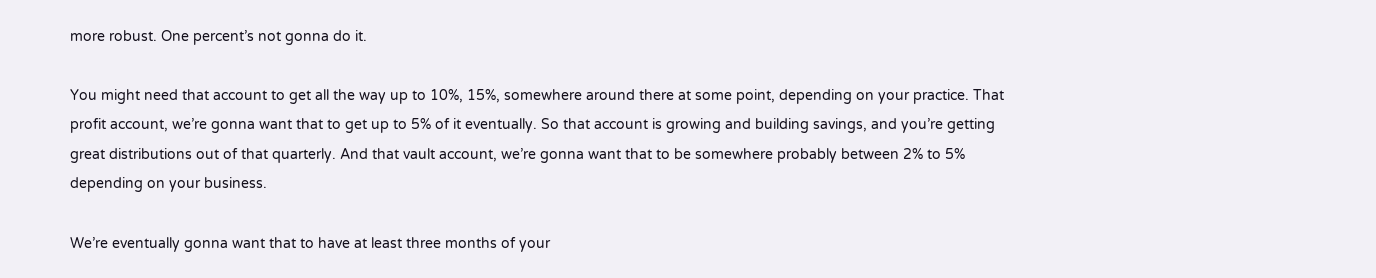more robust. One percent’s not gonna do it.

You might need that account to get all the way up to 10%, 15%, somewhere around there at some point, depending on your practice. That profit account, we’re gonna want that to get up to 5% of it eventually. So that account is growing and building savings, and you’re getting great distributions out of that quarterly. And that vault account, we’re gonna want that to be somewhere probably between 2% to 5% depending on your business.

We’re eventually gonna want that to have at least three months of your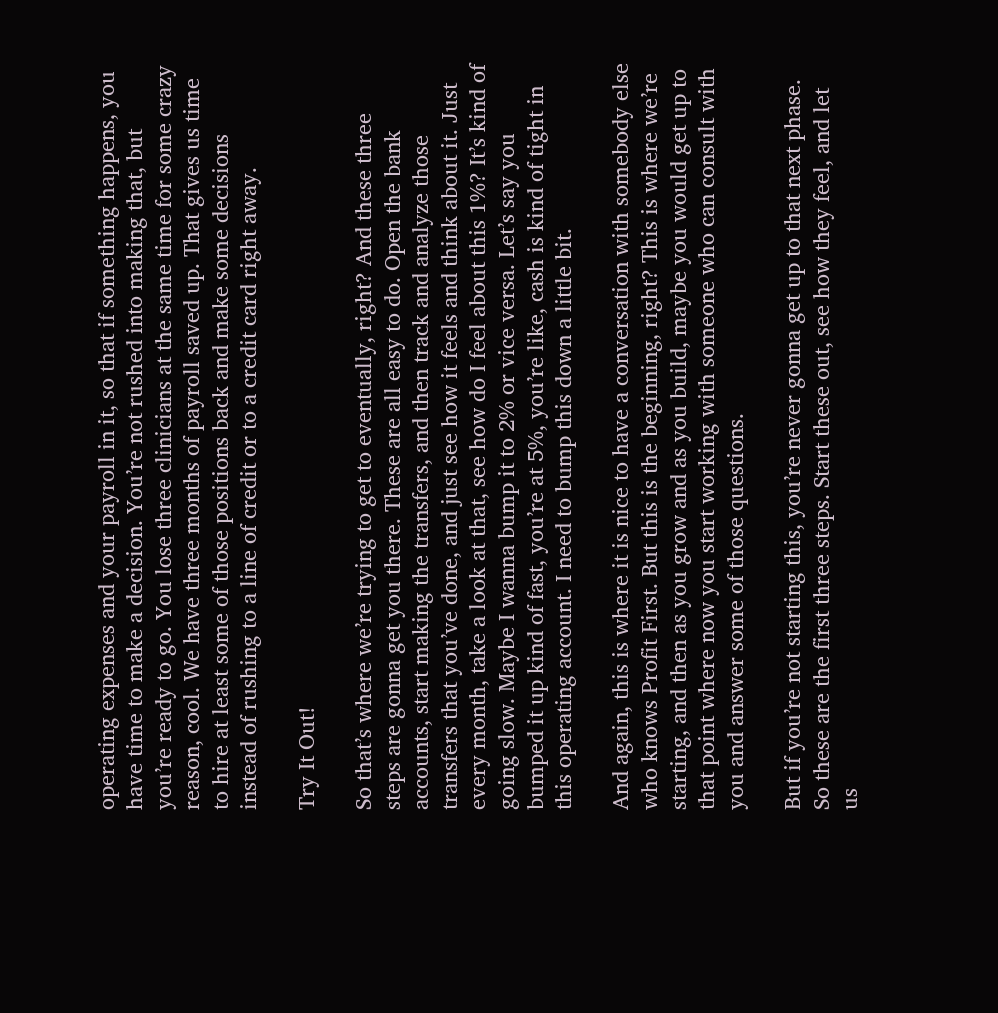operating expenses and your payroll in it, so that if something happens, you have time to make a decision. You’re not rushed into making that, but you’re ready to go. You lose three clinicians at the same time for some crazy reason, cool. We have three months of payroll saved up. That gives us time to hire at least some of those positions back and make some decisions instead of rushing to a line of credit or to a credit card right away.

Try It Out!

So that’s where we’re trying to get to eventually, right? And these three steps are gonna get you there. These are all easy to do. Open the bank accounts, start making the transfers, and then track and analyze those transfers that you’ve done, and just see how it feels and think about it. Just every month, take a look at that, see how do I feel about this 1%? It’s kind of going slow. Maybe I wanna bump it to 2% or vice versa. Let’s say you bumped it up kind of fast, you’re at 5%, you’re like, cash is kind of tight in this operating account. I need to bump this down a little bit.

And again, this is where it is nice to have a conversation with somebody else who knows Profit First. But this is the beginning, right? This is where we’re starting, and then as you grow and as you build, maybe you would get up to that point where now you start working with someone who can consult with you and answer some of those questions.

But if you’re not starting this, you’re never gonna get up to that next phase. So these are the first three steps. Start these out, see how they feel, and let us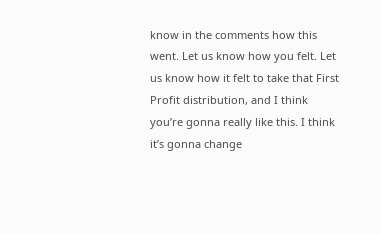know in the comments how this went. Let us know how you felt. Let us know how it felt to take that First Profit distribution, and I think you’re gonna really like this. I think it’s gonna change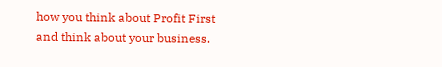how you think about Profit First and think about your business.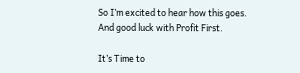So I’m excited to hear how this goes. And good luck with Profit First.

It’s Time to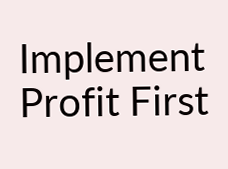Implement Profit First